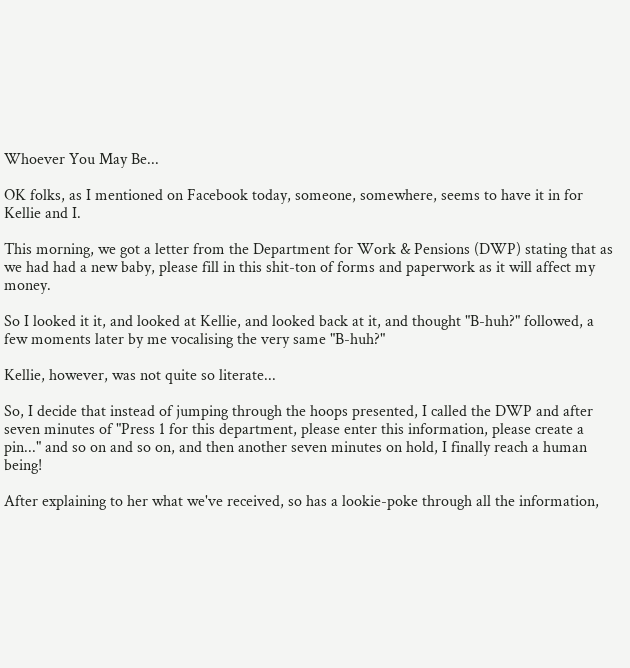Whoever You May Be...

OK folks, as I mentioned on Facebook today, someone, somewhere, seems to have it in for Kellie and I.

This morning, we got a letter from the Department for Work & Pensions (DWP) stating that as we had had a new baby, please fill in this shit-ton of forms and paperwork as it will affect my money.

So I looked it it, and looked at Kellie, and looked back at it, and thought "B-huh?" followed, a few moments later by me vocalising the very same "B-huh?"

Kellie, however, was not quite so literate...

So, I decide that instead of jumping through the hoops presented, I called the DWP and after seven minutes of "Press 1 for this department, please enter this information, please create a pin..." and so on and so on, and then another seven minutes on hold, I finally reach a human being!

After explaining to her what we've received, so has a lookie-poke through all the information,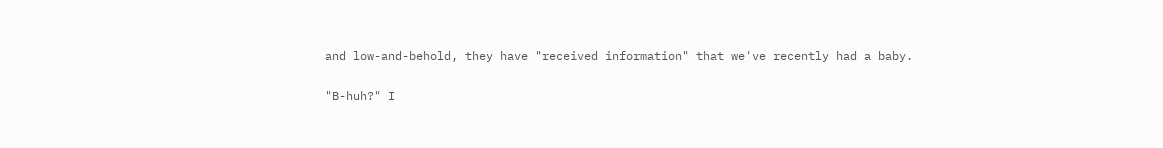and low-and-behold, they have "received information" that we've recently had a baby.

"B-huh?" I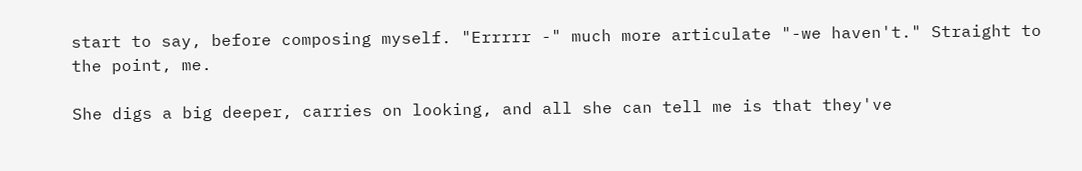start to say, before composing myself. "Errrrr -" much more articulate "-we haven't." Straight to the point, me.

She digs a big deeper, carries on looking, and all she can tell me is that they've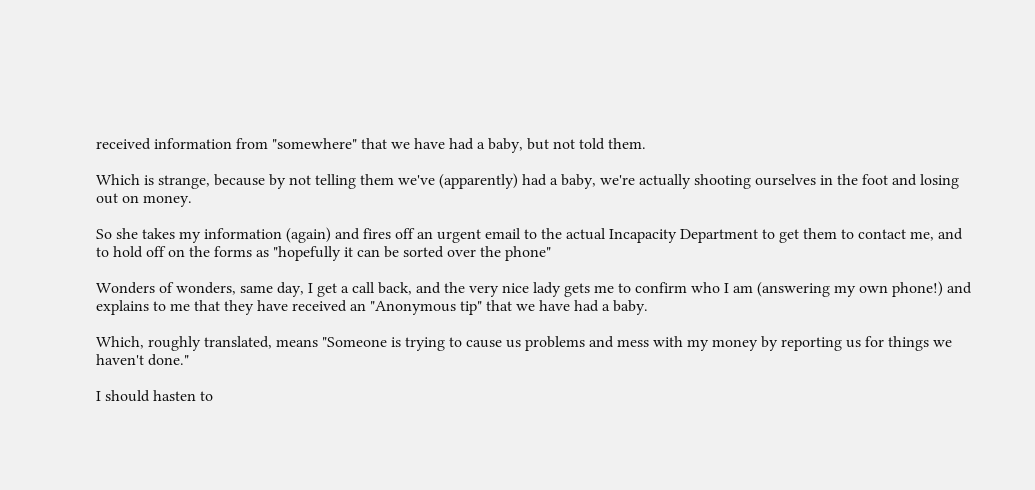received information from "somewhere" that we have had a baby, but not told them.

Which is strange, because by not telling them we've (apparently) had a baby, we're actually shooting ourselves in the foot and losing out on money.

So she takes my information (again) and fires off an urgent email to the actual Incapacity Department to get them to contact me, and to hold off on the forms as "hopefully it can be sorted over the phone"

Wonders of wonders, same day, I get a call back, and the very nice lady gets me to confirm who I am (answering my own phone!) and explains to me that they have received an "Anonymous tip" that we have had a baby.

Which, roughly translated, means "Someone is trying to cause us problems and mess with my money by reporting us for things we haven't done."

I should hasten to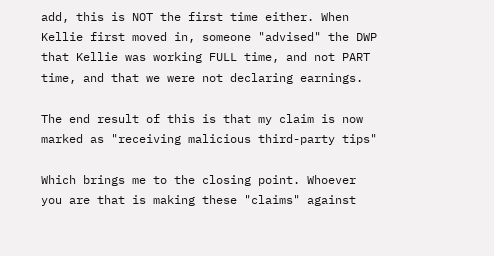add, this is NOT the first time either. When Kellie first moved in, someone "advised" the DWP that Kellie was working FULL time, and not PART time, and that we were not declaring earnings.

The end result of this is that my claim is now marked as "receiving malicious third-party tips"

Which brings me to the closing point. Whoever you are that is making these "claims" against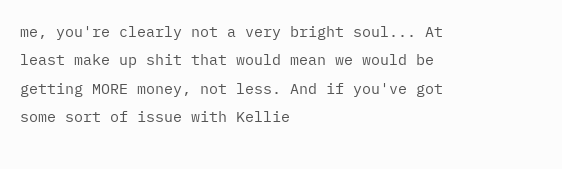me, you're clearly not a very bright soul... At least make up shit that would mean we would be getting MORE money, not less. And if you've got some sort of issue with Kellie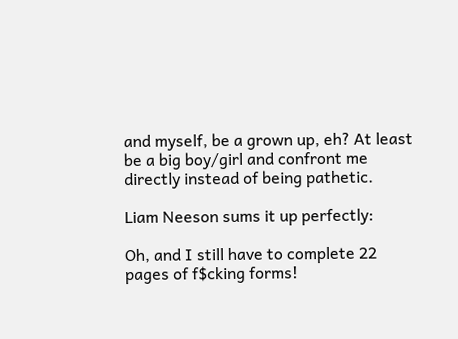and myself, be a grown up, eh? At least be a big boy/girl and confront me directly instead of being pathetic.

Liam Neeson sums it up perfectly:

Oh, and I still have to complete 22 pages of f$cking forms!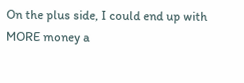On the plus side, I could end up with MORE money a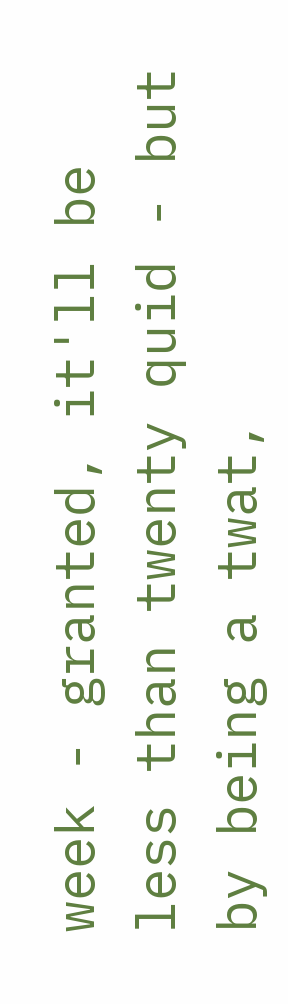week - granted, it'll be less than twenty quid - but by being a twat,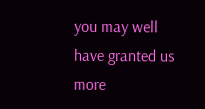you may well have granted us more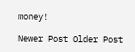money!

Newer Post Older Post